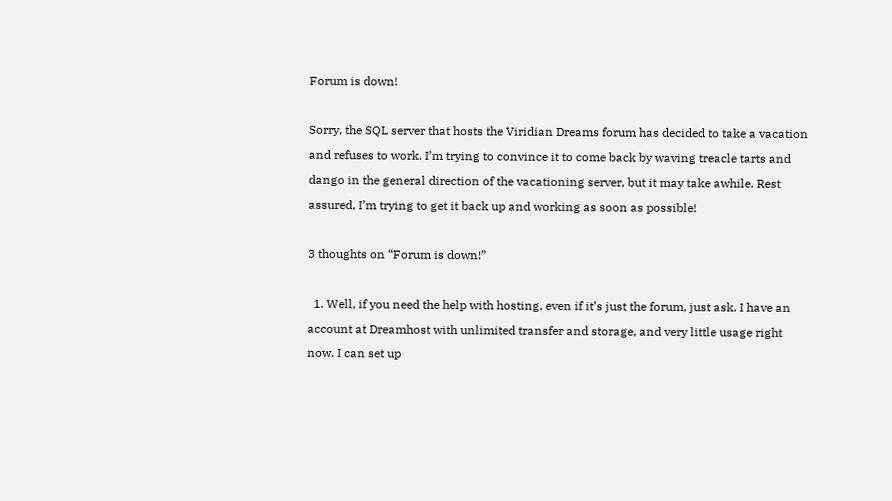Forum is down!

Sorry, the SQL server that hosts the Viridian Dreams forum has decided to take a vacation and refuses to work. I’m trying to convince it to come back by waving treacle tarts and dango in the general direction of the vacationing server, but it may take awhile. Rest assured, I’m trying to get it back up and working as soon as possible!

3 thoughts on “Forum is down!”

  1. Well, if you need the help with hosting, even if it’s just the forum, just ask. I have an account at Dreamhost with unlimited transfer and storage, and very little usage right now. I can set up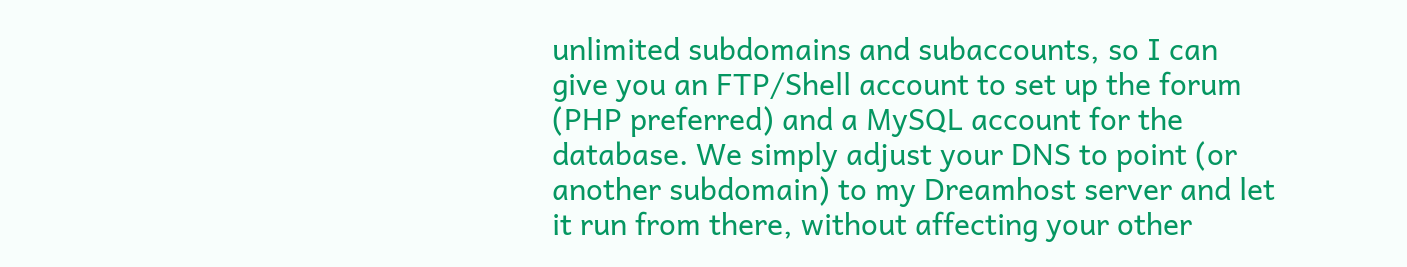unlimited subdomains and subaccounts, so I can give you an FTP/Shell account to set up the forum (PHP preferred) and a MySQL account for the database. We simply adjust your DNS to point (or another subdomain) to my Dreamhost server and let it run from there, without affecting your other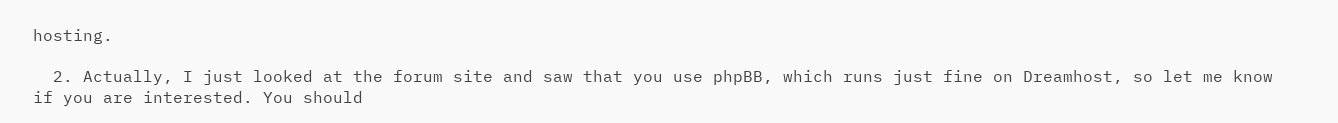hosting.

  2. Actually, I just looked at the forum site and saw that you use phpBB, which runs just fine on Dreamhost, so let me know if you are interested. You should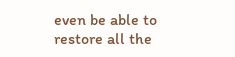even be able to restore all the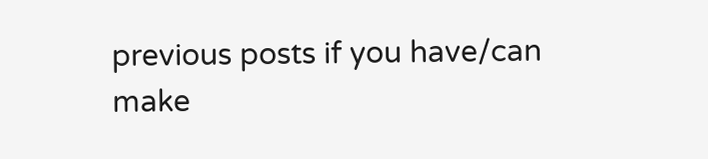previous posts if you have/can make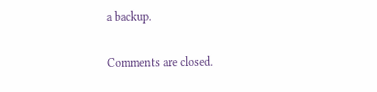a backup.

Comments are closed.